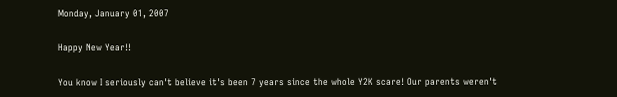Monday, January 01, 2007

Happy New Year!!

You know I seriously can't believe it's been 7 years since the whole Y2K scare! Our parents weren't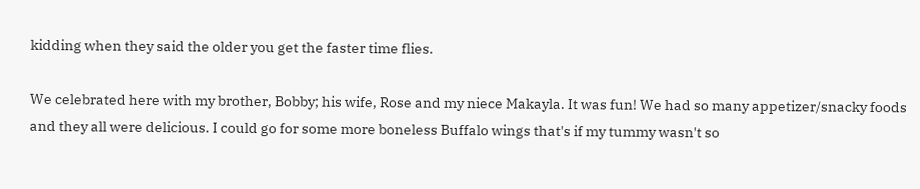kidding when they said the older you get the faster time flies.

We celebrated here with my brother, Bobby; his wife, Rose and my niece Makayla. It was fun! We had so many appetizer/snacky foods and they all were delicious. I could go for some more boneless Buffalo wings that's if my tummy wasn't so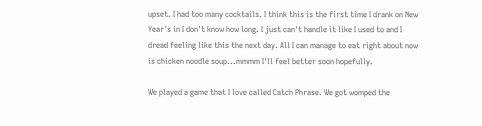upset. I had too many cocktails. I think this is the first time I drank on New Year's in I don't know how long. I just can't handle it like I used to and I dread feeling like this the next day. All I can manage to eat right about now is chicken noodle soup...mmmm I'll feel better soon hopefully.

We played a game that I love called Catch Phrase. We got womped the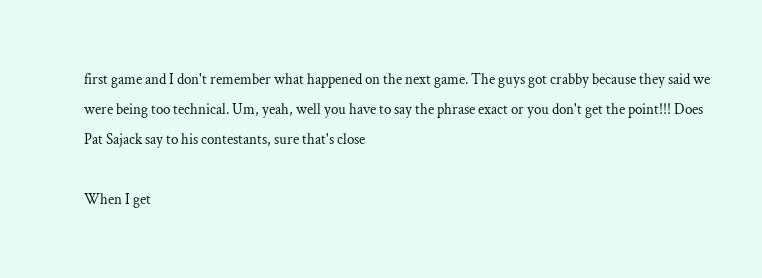first game and I don't remember what happened on the next game. The guys got crabby because they said we were being too technical. Um, yeah, well you have to say the phrase exact or you don't get the point!!! Does Pat Sajack say to his contestants, sure that's close

When I get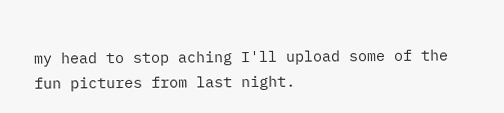my head to stop aching I'll upload some of the fun pictures from last night.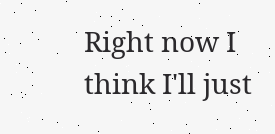Right now I think I'll just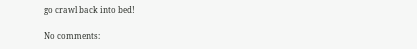go crawl back into bed!

No comments: